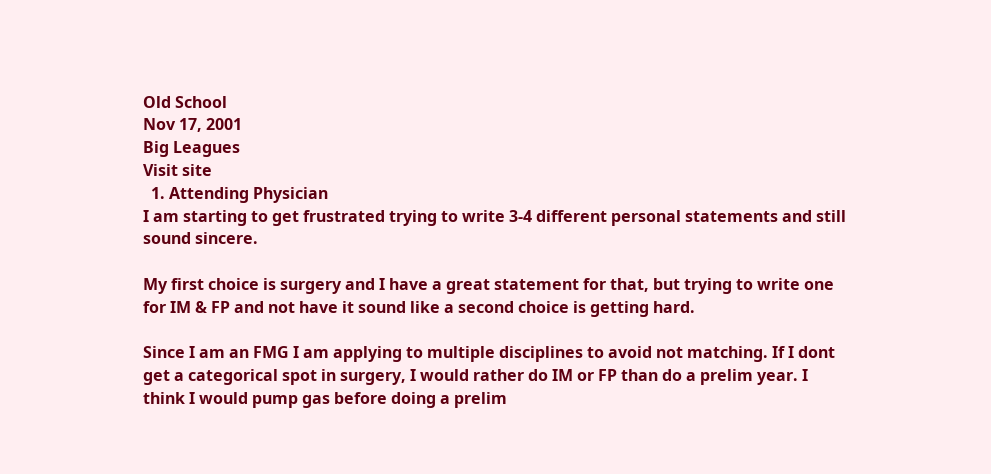Old School
Nov 17, 2001
Big Leagues
Visit site
  1. Attending Physician
I am starting to get frustrated trying to write 3-4 different personal statements and still sound sincere.

My first choice is surgery and I have a great statement for that, but trying to write one for IM & FP and not have it sound like a second choice is getting hard.

Since I am an FMG I am applying to multiple disciplines to avoid not matching. If I dont get a categorical spot in surgery, I would rather do IM or FP than do a prelim year. I think I would pump gas before doing a prelim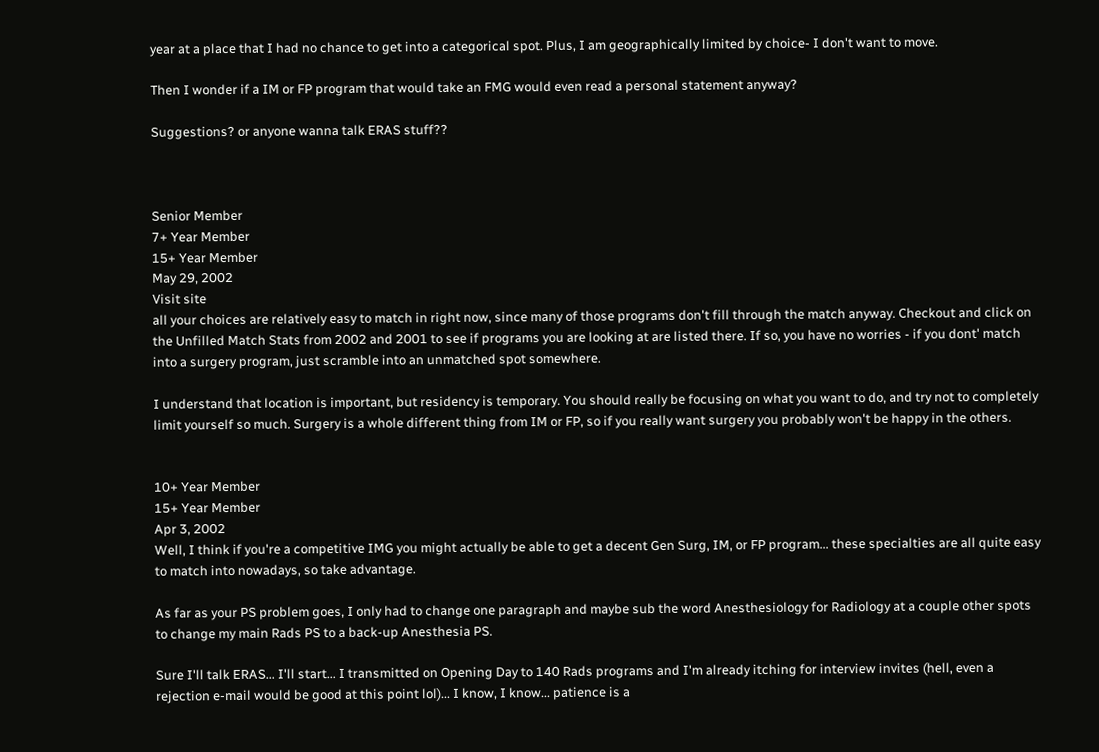year at a place that I had no chance to get into a categorical spot. Plus, I am geographically limited by choice- I don't want to move.

Then I wonder if a IM or FP program that would take an FMG would even read a personal statement anyway?

Suggestions? or anyone wanna talk ERAS stuff??



Senior Member
7+ Year Member
15+ Year Member
May 29, 2002
Visit site
all your choices are relatively easy to match in right now, since many of those programs don't fill through the match anyway. Checkout and click on the Unfilled Match Stats from 2002 and 2001 to see if programs you are looking at are listed there. If so, you have no worries - if you dont' match into a surgery program, just scramble into an unmatched spot somewhere.

I understand that location is important, but residency is temporary. You should really be focusing on what you want to do, and try not to completely limit yourself so much. Surgery is a whole different thing from IM or FP, so if you really want surgery you probably won't be happy in the others.


10+ Year Member
15+ Year Member
Apr 3, 2002
Well, I think if you're a competitive IMG you might actually be able to get a decent Gen Surg, IM, or FP program... these specialties are all quite easy to match into nowadays, so take advantage.

As far as your PS problem goes, I only had to change one paragraph and maybe sub the word Anesthesiology for Radiology at a couple other spots to change my main Rads PS to a back-up Anesthesia PS.

Sure I'll talk ERAS... I'll start... I transmitted on Opening Day to 140 Rads programs and I'm already itching for interview invites (hell, even a rejection e-mail would be good at this point lol)... I know, I know... patience is a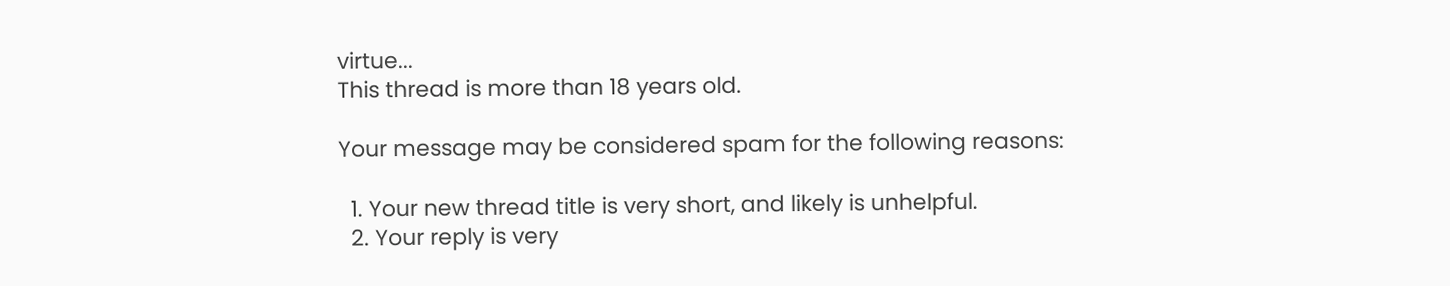virtue...
This thread is more than 18 years old.

Your message may be considered spam for the following reasons:

  1. Your new thread title is very short, and likely is unhelpful.
  2. Your reply is very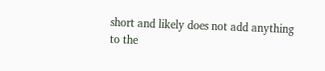short and likely does not add anything to the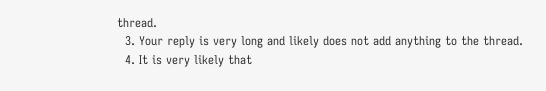thread.
  3. Your reply is very long and likely does not add anything to the thread.
  4. It is very likely that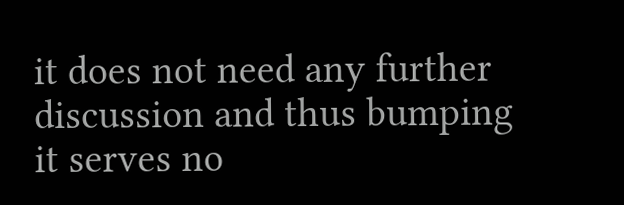it does not need any further discussion and thus bumping it serves no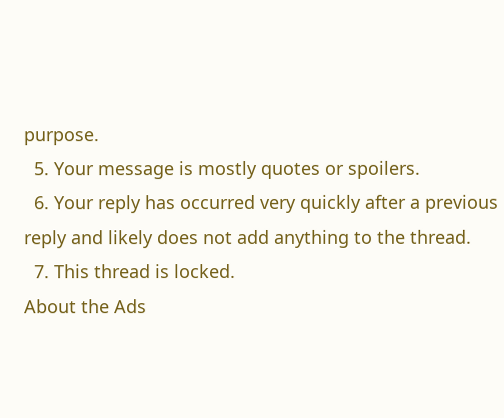purpose.
  5. Your message is mostly quotes or spoilers.
  6. Your reply has occurred very quickly after a previous reply and likely does not add anything to the thread.
  7. This thread is locked.
About the Ads